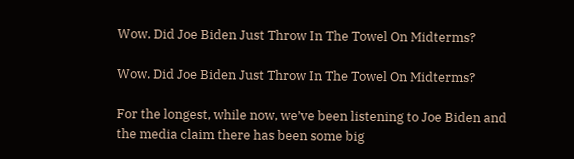Wow. Did Joe Biden Just Throw In The Towel On Midterms?

Wow. Did Joe Biden Just Throw In The Towel On Midterms?

For the longest, while now, we’ve been listening to Joe Biden and the media claim there has been some big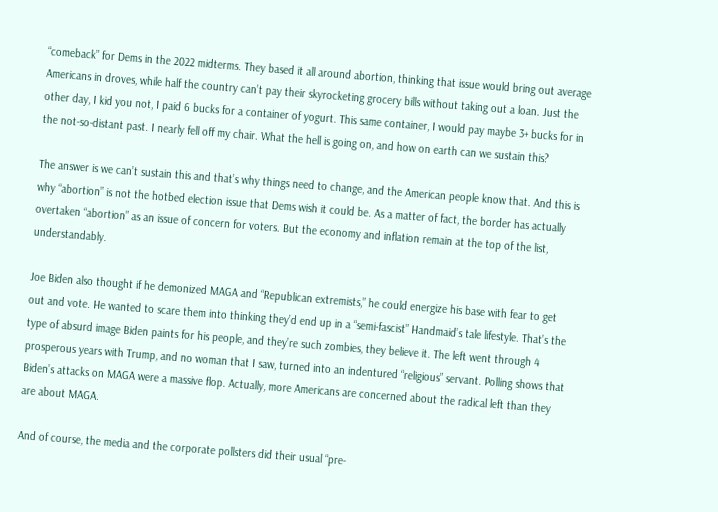“comeback” for Dems in the 2022 midterms. They based it all around abortion, thinking that issue would bring out average Americans in droves, while half the country can’t pay their skyrocketing grocery bills without taking out a loan. Just the other day, I kid you not, I paid 6 bucks for a container of yogurt. This same container, I would pay maybe 3+ bucks for in the not-so-distant past. I nearly fell off my chair. What the hell is going on, and how on earth can we sustain this?

The answer is we can’t sustain this and that’s why things need to change, and the American people know that. And this is why “abortion” is not the hotbed election issue that Dems wish it could be. As a matter of fact, the border has actually overtaken “abortion” as an issue of concern for voters. But the economy and inflation remain at the top of the list, understandably.

Joe Biden also thought if he demonized MAGA and “Republican extremists,” he could energize his base with fear to get out and vote. He wanted to scare them into thinking they’d end up in a “semi-fascist” Handmaid’s tale lifestyle. That’s the type of absurd image Biden paints for his people, and they’re such zombies, they believe it. The left went through 4 prosperous years with Trump, and no woman that I saw, turned into an indentured “religious” servant. Polling shows that Biden’s attacks on MAGA were a massive flop. Actually, more Americans are concerned about the radical left than they are about MAGA.

And of course, the media and the corporate pollsters did their usual “pre-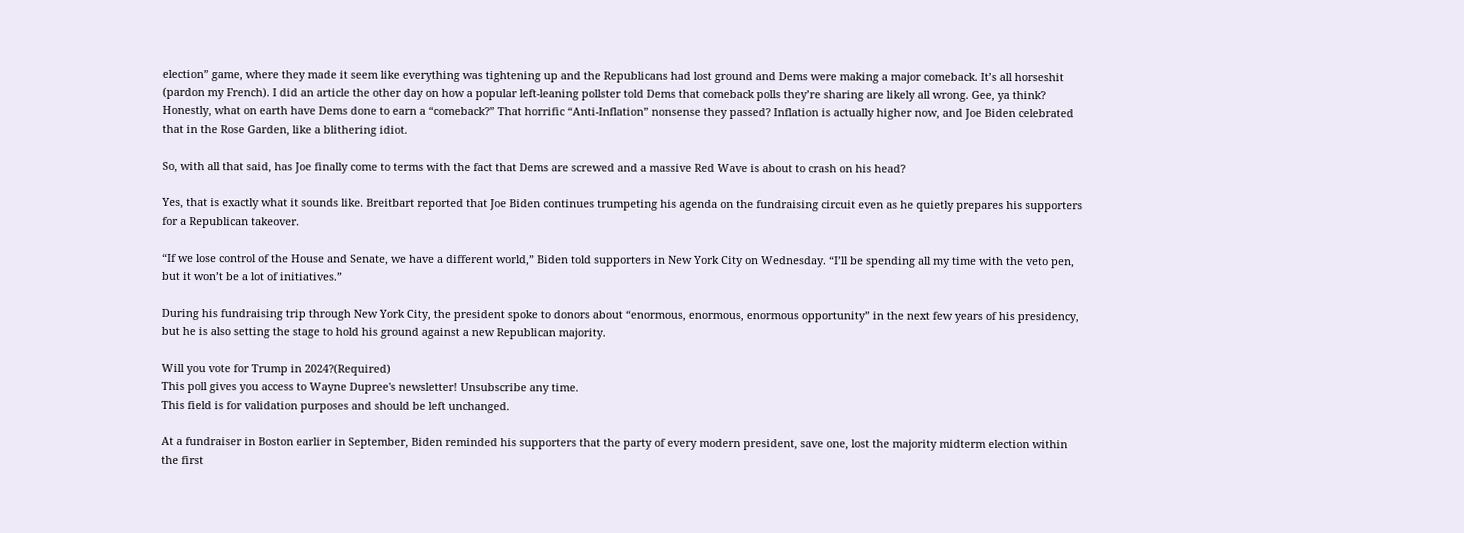election” game, where they made it seem like everything was tightening up and the Republicans had lost ground and Dems were making a major comeback. It’s all horseshit (pardon my French). I did an article the other day on how a popular left-leaning pollster told Dems that comeback polls they’re sharing are likely all wrong. Gee, ya think? Honestly, what on earth have Dems done to earn a “comeback?” That horrific “Anti-Inflation” nonsense they passed? Inflation is actually higher now, and Joe Biden celebrated that in the Rose Garden, like a blithering idiot.

So, with all that said, has Joe finally come to terms with the fact that Dems are screwed and a massive Red Wave is about to crash on his head?

Yes, that is exactly what it sounds like. Breitbart reported that Joe Biden continues trumpeting his agenda on the fundraising circuit even as he quietly prepares his supporters for a Republican takeover.

“If we lose control of the House and Senate, we have a different world,” Biden told supporters in New York City on Wednesday. “I’ll be spending all my time with the veto pen, but it won’t be a lot of initiatives.”

During his fundraising trip through New York City, the president spoke to donors about “enormous, enormous, enormous opportunity” in the next few years of his presidency, but he is also setting the stage to hold his ground against a new Republican majority.

Will you vote for Trump in 2024?(Required)
This poll gives you access to Wayne Dupree's newsletter! Unsubscribe any time.
This field is for validation purposes and should be left unchanged.

At a fundraiser in Boston earlier in September, Biden reminded his supporters that the party of every modern president, save one, lost the majority midterm election within the first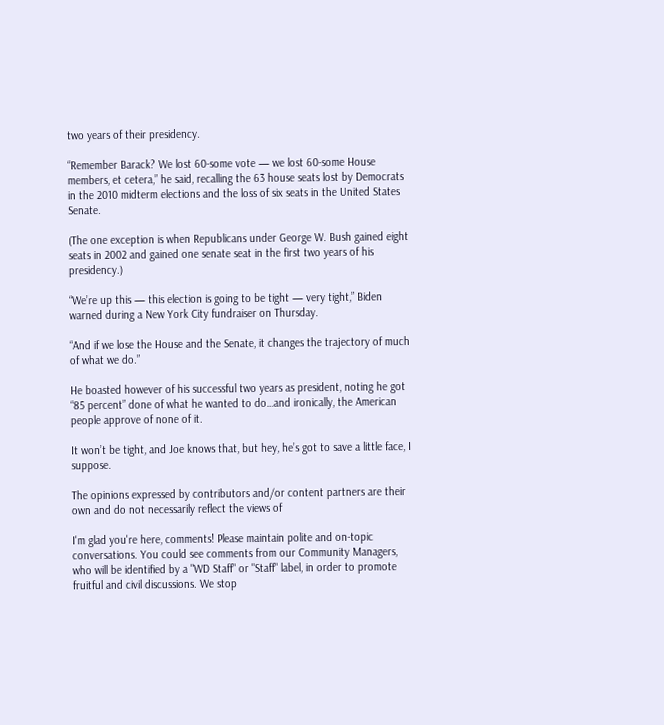two years of their presidency.

“Remember Barack? We lost 60-some vote — we lost 60-some House members, et cetera,” he said, recalling the 63 house seats lost by Democrats in the 2010 midterm elections and the loss of six seats in the United States Senate.

(The one exception is when Republicans under George W. Bush gained eight seats in 2002 and gained one senate seat in the first two years of his presidency.)

“We’re up this — this election is going to be tight — very tight,” Biden warned during a New York City fundraiser on Thursday.

“And if we lose the House and the Senate, it changes the trajectory of much of what we do.”

He boasted however of his successful two years as president, noting he got “85 percent” done of what he wanted to do…and ironically, the American people approve of none of it.

It won’t be tight, and Joe knows that, but hey, he’s got to save a little face, I suppose.

The opinions expressed by contributors and/or content partners are their own and do not necessarily reflect the views of

I'm glad you're here, comments! Please maintain polite and on-topic conversations. You could see comments from our Community Managers, who will be identified by a "WD Staff" or "Staff" label, in order to promote fruitful and civil discussions. We stop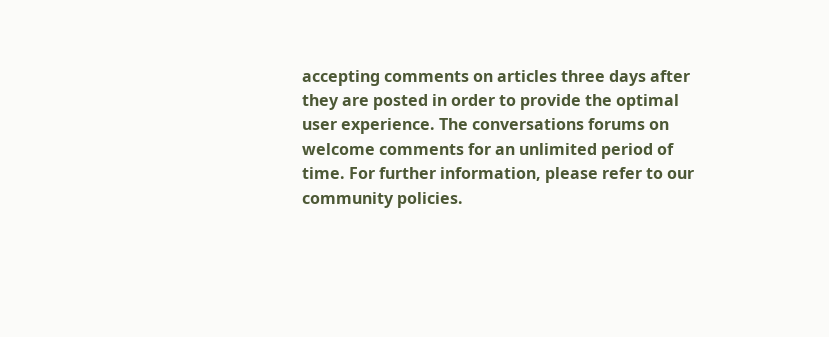accepting comments on articles three days after they are posted in order to provide the optimal user experience. The conversations forums on welcome comments for an unlimited period of time. For further information, please refer to our community policies.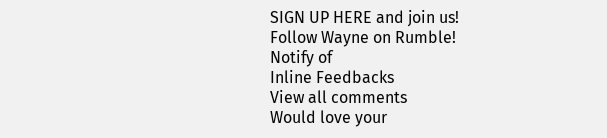SIGN UP HERE and join us!
Follow Wayne on Rumble!
Notify of
Inline Feedbacks
View all comments
Would love your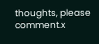thoughts, please comment.x